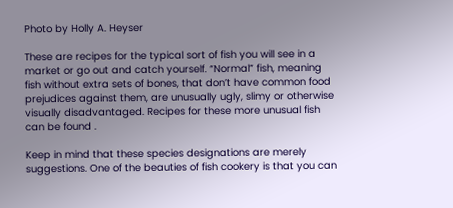Photo by Holly A. Heyser

These are recipes for the typical sort of fish you will see in a market or go out and catch yourself. “Normal” fish, meaning fish without extra sets of bones, that don’t have common food prejudices against them, are unusually ugly, slimy or otherwise visually disadvantaged. Recipes for these more unusual fish can be found .

Keep in mind that these species designations are merely suggestions. One of the beauties of fish cookery is that you can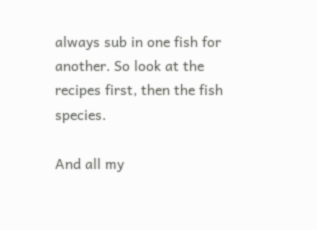always sub in one fish for another. So look at the recipes first, then the fish species.

And all my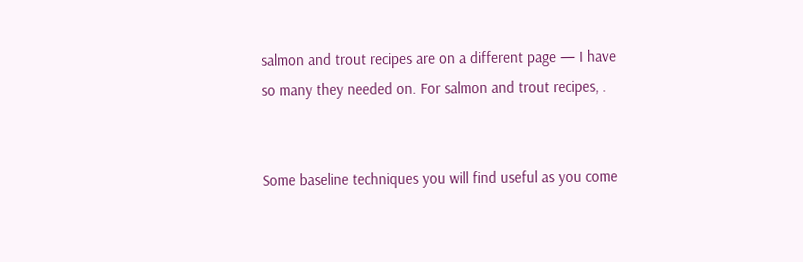salmon and trout recipes are on a different page — I have so many they needed on. For salmon and trout recipes, .


Some baseline techniques you will find useful as you come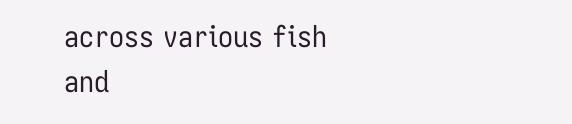across various fish and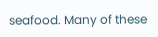seafood. Many of these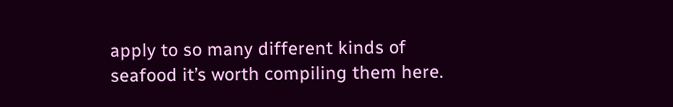apply to so many different kinds of seafood it’s worth compiling them here.